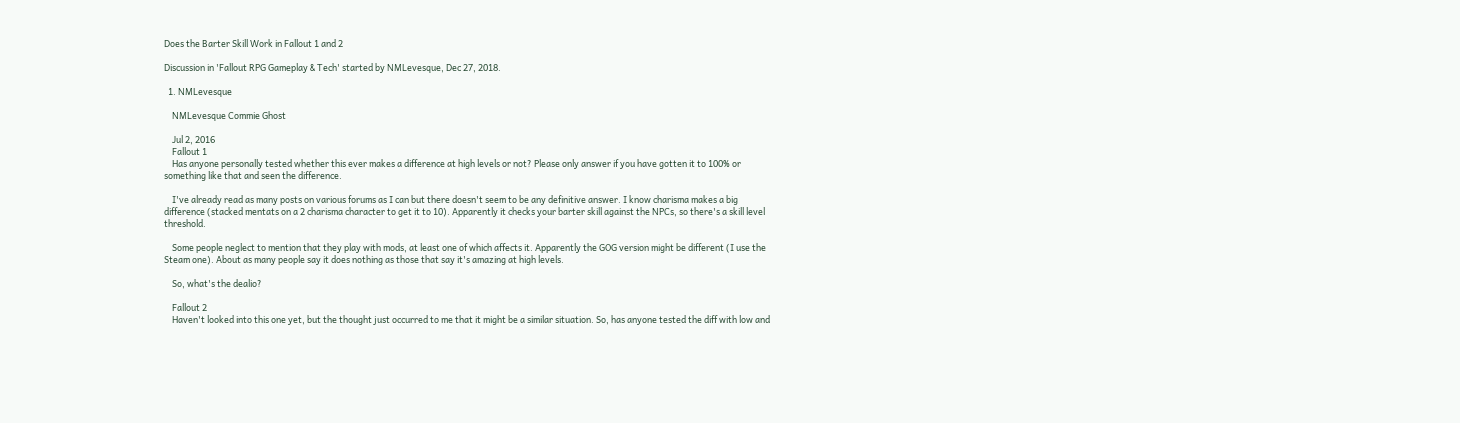Does the Barter Skill Work in Fallout 1 and 2

Discussion in 'Fallout RPG Gameplay & Tech' started by NMLevesque, Dec 27, 2018.

  1. NMLevesque

    NMLevesque Commie Ghost

    Jul 2, 2016
    Fallout 1
    Has anyone personally tested whether this ever makes a difference at high levels or not? Please only answer if you have gotten it to 100% or something like that and seen the difference.

    I've already read as many posts on various forums as I can but there doesn't seem to be any definitive answer. I know charisma makes a big difference (stacked mentats on a 2 charisma character to get it to 10). Apparently it checks your barter skill against the NPCs, so there's a skill level threshold.

    Some people neglect to mention that they play with mods, at least one of which affects it. Apparently the GOG version might be different (I use the Steam one). About as many people say it does nothing as those that say it's amazing at high levels.

    So, what's the dealio?

    Fallout 2
    Haven't looked into this one yet, but the thought just occurred to me that it might be a similar situation. So, has anyone tested the diff with low and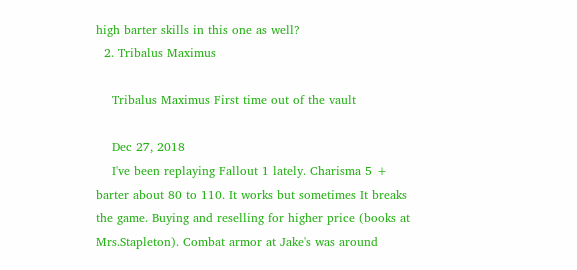high barter skills in this one as well?
  2. Tribalus Maximus

    Tribalus Maximus First time out of the vault

    Dec 27, 2018
    I've been replaying Fallout 1 lately. Charisma 5 + barter about 80 to 110. It works but sometimes It breaks the game. Buying and reselling for higher price (books at Mrs.Stapleton). Combat armor at Jake's was around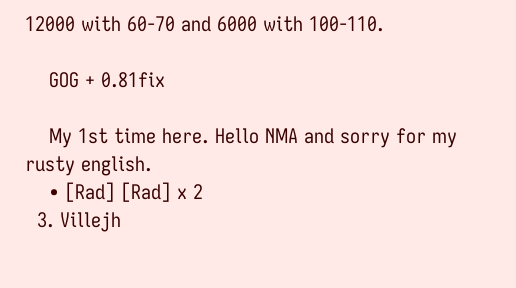12000 with 60-70 and 6000 with 100-110.

    GOG + 0.81fix

    My 1st time here. Hello NMA and sorry for my rusty english.
    • [Rad] [Rad] x 2
  3. Villejh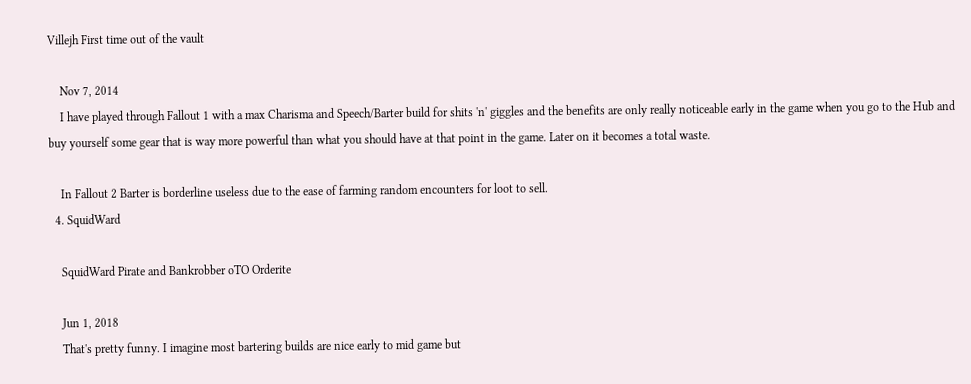Villejh First time out of the vault

    Nov 7, 2014
    I have played through Fallout 1 with a max Charisma and Speech/Barter build for shits 'n' giggles and the benefits are only really noticeable early in the game when you go to the Hub and buy yourself some gear that is way more powerful than what you should have at that point in the game. Later on it becomes a total waste.

    In Fallout 2 Barter is borderline useless due to the ease of farming random encounters for loot to sell.
  4. SquidWard

    SquidWard Pirate and Bankrobber oTO Orderite

    Jun 1, 2018
    That's pretty funny. I imagine most bartering builds are nice early to mid game but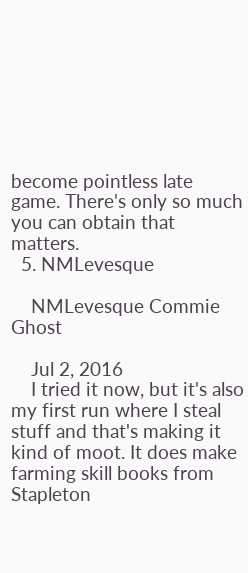become pointless late game. There's only so much you can obtain that matters.
  5. NMLevesque

    NMLevesque Commie Ghost

    Jul 2, 2016
    I tried it now, but it's also my first run where I steal stuff and that's making it kind of moot. It does make farming skill books from Stapleton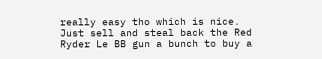really easy tho which is nice. Just sell and steal back the Red Ryder Le BB gun a bunch to buy a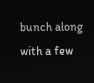bunch along with a few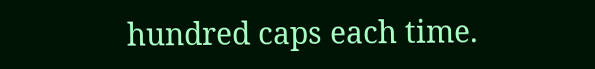hundred caps each time.